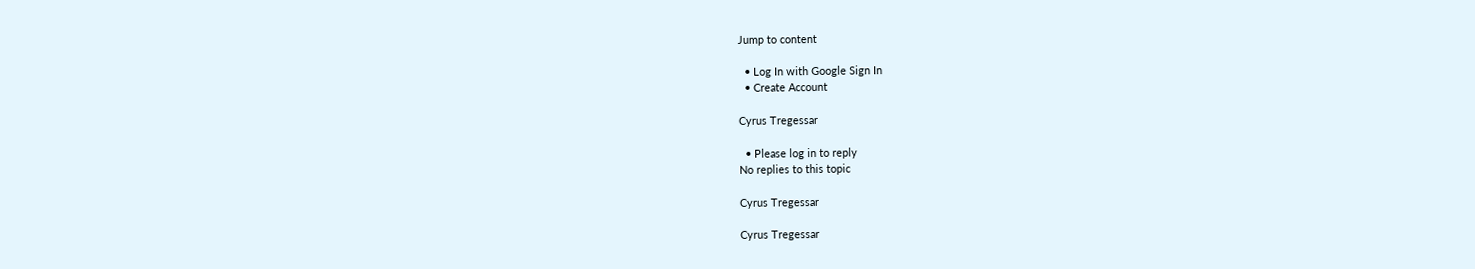Jump to content

  • Log In with Google Sign In
  • Create Account

Cyrus Tregessar

  • Please log in to reply
No replies to this topic

Cyrus Tregessar

Cyrus Tregessar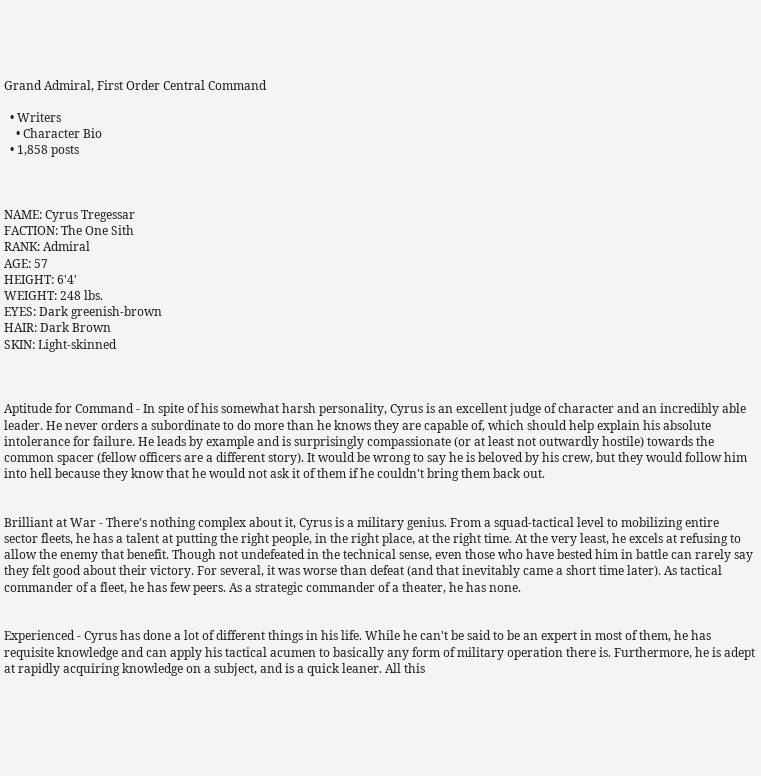Grand Admiral, First Order Central Command

  • Writers
    • Character Bio
  • 1,858 posts



NAME: Cyrus Tregessar
FACTION: The One Sith
RANK: Admiral
AGE: 57
HEIGHT: 6'4'
WEIGHT: 248 lbs.
EYES: Dark greenish-brown
HAIR: Dark Brown
SKIN: Light-skinned



Aptitude for Command - In spite of his somewhat harsh personality, Cyrus is an excellent judge of character and an incredibly able leader. He never orders a subordinate to do more than he knows they are capable of, which should help explain his absolute intolerance for failure. He leads by example and is surprisingly compassionate (or at least not outwardly hostile) towards the common spacer (fellow officers are a different story). It would be wrong to say he is beloved by his crew, but they would follow him into hell because they know that he would not ask it of them if he couldn't bring them back out.


Brilliant at War - There's nothing complex about it, Cyrus is a military genius. From a squad-tactical level to mobilizing entire sector fleets, he has a talent at putting the right people, in the right place, at the right time. At the very least, he excels at refusing to allow the enemy that benefit. Though not undefeated in the technical sense, even those who have bested him in battle can rarely say they felt good about their victory. For several, it was worse than defeat (and that inevitably came a short time later). As tactical commander of a fleet, he has few peers. As a strategic commander of a theater, he has none.


Experienced - Cyrus has done a lot of different things in his life. While he can't be said to be an expert in most of them, he has requisite knowledge and can apply his tactical acumen to basically any form of military operation there is. Furthermore, he is adept at rapidly acquiring knowledge on a subject, and is a quick leaner. All this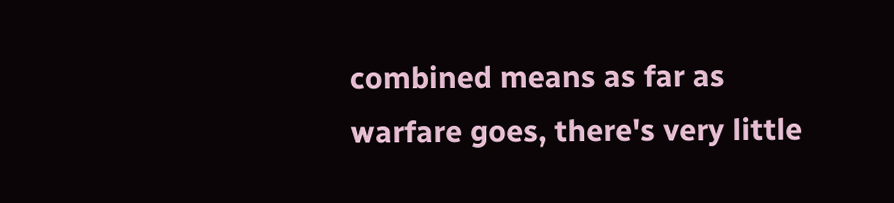combined means as far as warfare goes, there's very little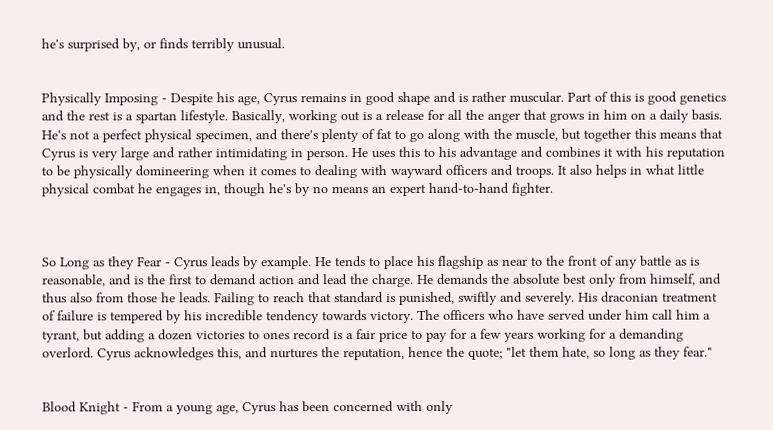he's surprised by, or finds terribly unusual.


Physically Imposing - Despite his age, Cyrus remains in good shape and is rather muscular. Part of this is good genetics and the rest is a spartan lifestyle. Basically, working out is a release for all the anger that grows in him on a daily basis. He's not a perfect physical specimen, and there's plenty of fat to go along with the muscle, but together this means that Cyrus is very large and rather intimidating in person. He uses this to his advantage and combines it with his reputation to be physically domineering when it comes to dealing with wayward officers and troops. It also helps in what little physical combat he engages in, though he's by no means an expert hand-to-hand fighter.



So Long as they Fear - Cyrus leads by example. He tends to place his flagship as near to the front of any battle as is reasonable, and is the first to demand action and lead the charge. He demands the absolute best only from himself, and thus also from those he leads. Failing to reach that standard is punished, swiftly and severely. His draconian treatment of failure is tempered by his incredible tendency towards victory. The officers who have served under him call him a tyrant, but adding a dozen victories to ones record is a fair price to pay for a few years working for a demanding overlord. Cyrus acknowledges this, and nurtures the reputation, hence the quote; "let them hate, so long as they fear."


Blood Knight - From a young age, Cyrus has been concerned with only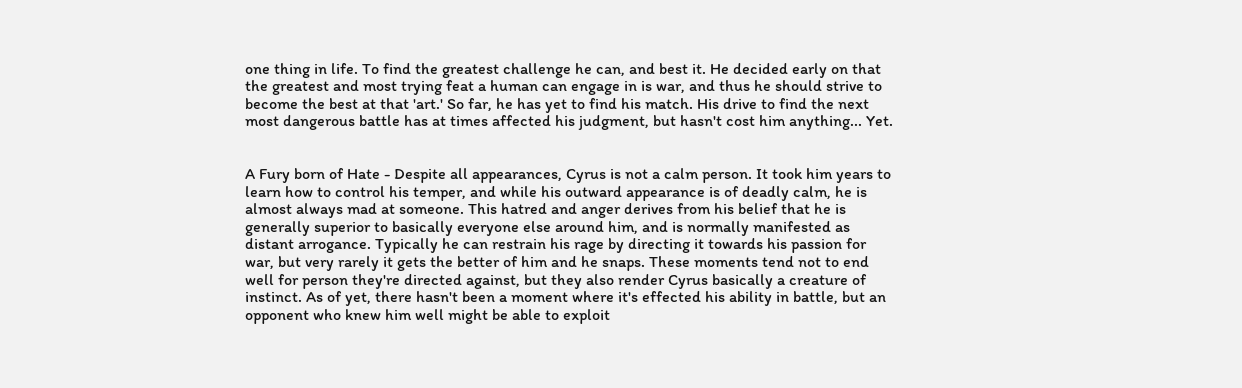one thing in life. To find the greatest challenge he can, and best it. He decided early on that the greatest and most trying feat a human can engage in is war, and thus he should strive to become the best at that 'art.' So far, he has yet to find his match. His drive to find the next most dangerous battle has at times affected his judgment, but hasn't cost him anything... Yet.


A Fury born of Hate - Despite all appearances, Cyrus is not a calm person. It took him years to learn how to control his temper, and while his outward appearance is of deadly calm, he is almost always mad at someone. This hatred and anger derives from his belief that he is generally superior to basically everyone else around him, and is normally manifested as distant arrogance. Typically he can restrain his rage by directing it towards his passion for war, but very rarely it gets the better of him and he snaps. These moments tend not to end well for person they're directed against, but they also render Cyrus basically a creature of instinct. As of yet, there hasn't been a moment where it's effected his ability in battle, but an opponent who knew him well might be able to exploit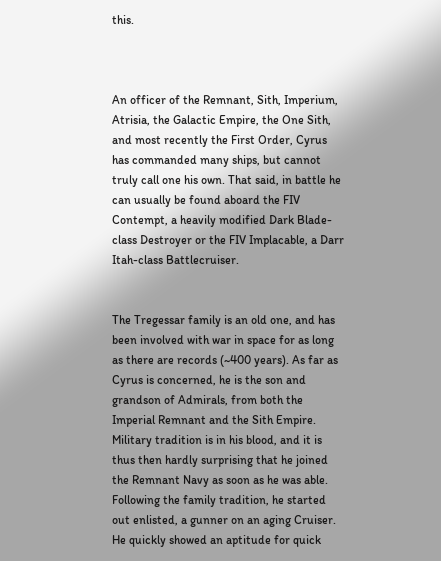this.



An officer of the Remnant, Sith, Imperium, Atrisia, the Galactic Empire, the One Sith, and most recently the First Order, Cyrus has commanded many ships, but cannot truly call one his own. That said, in battle he can usually be found aboard the FIV Contempt, a heavily modified Dark Blade-class Destroyer or the FIV Implacable, a Darr Itah-class Battlecruiser.


The Tregessar family is an old one, and has been involved with war in space for as long as there are records (~400 years). As far as Cyrus is concerned, he is the son and grandson of Admirals, from both the Imperial Remnant and the Sith Empire. Military tradition is in his blood, and it is thus then hardly surprising that he joined the Remnant Navy as soon as he was able. Following the family tradition, he started out enlisted, a gunner on an aging Cruiser. He quickly showed an aptitude for quick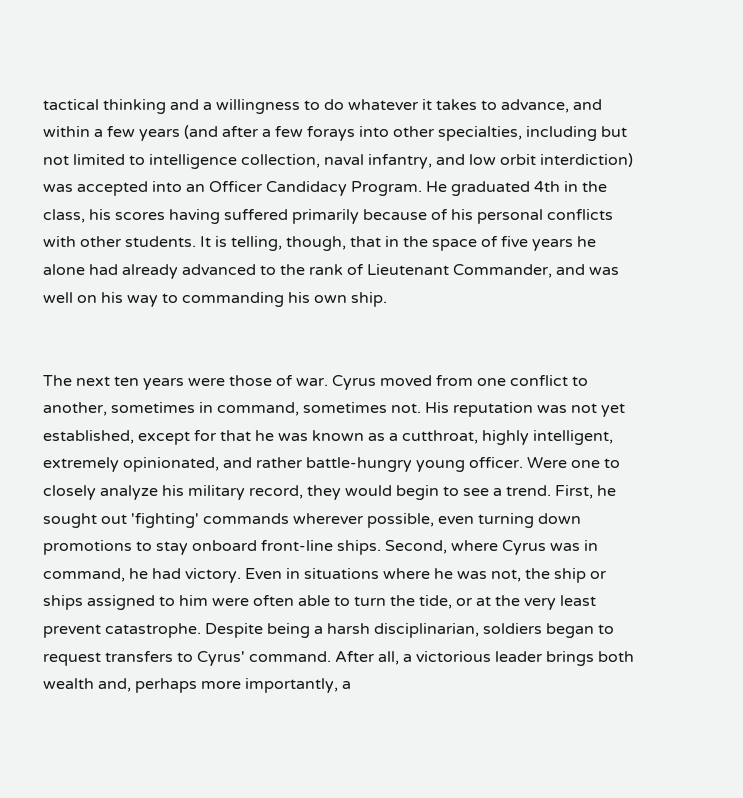tactical thinking and a willingness to do whatever it takes to advance, and within a few years (and after a few forays into other specialties, including but not limited to intelligence collection, naval infantry, and low orbit interdiction) was accepted into an Officer Candidacy Program. He graduated 4th in the class, his scores having suffered primarily because of his personal conflicts with other students. It is telling, though, that in the space of five years he alone had already advanced to the rank of Lieutenant Commander, and was well on his way to commanding his own ship.


The next ten years were those of war. Cyrus moved from one conflict to another, sometimes in command, sometimes not. His reputation was not yet established, except for that he was known as a cutthroat, highly intelligent, extremely opinionated, and rather battle-hungry young officer. Were one to closely analyze his military record, they would begin to see a trend. First, he sought out 'fighting' commands wherever possible, even turning down promotions to stay onboard front-line ships. Second, where Cyrus was in command, he had victory. Even in situations where he was not, the ship or ships assigned to him were often able to turn the tide, or at the very least prevent catastrophe. Despite being a harsh disciplinarian, soldiers began to request transfers to Cyrus' command. After all, a victorious leader brings both wealth and, perhaps more importantly, a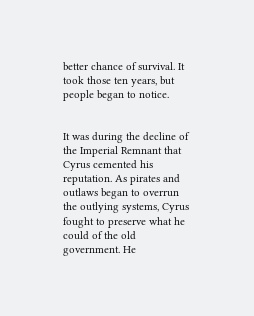better chance of survival. It took those ten years, but people began to notice.


It was during the decline of the Imperial Remnant that Cyrus cemented his reputation. As pirates and outlaws began to overrun the outlying systems, Cyrus fought to preserve what he could of the old government. He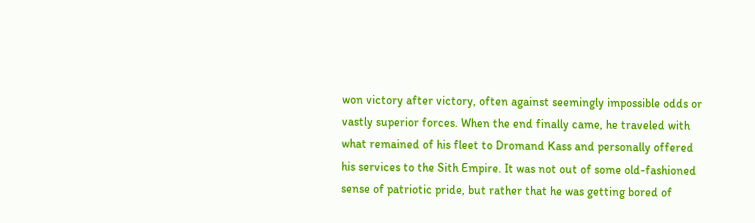won victory after victory, often against seemingly impossible odds or vastly superior forces. When the end finally came, he traveled with what remained of his fleet to Dromand Kass and personally offered his services to the Sith Empire. It was not out of some old-fashioned sense of patriotic pride, but rather that he was getting bored of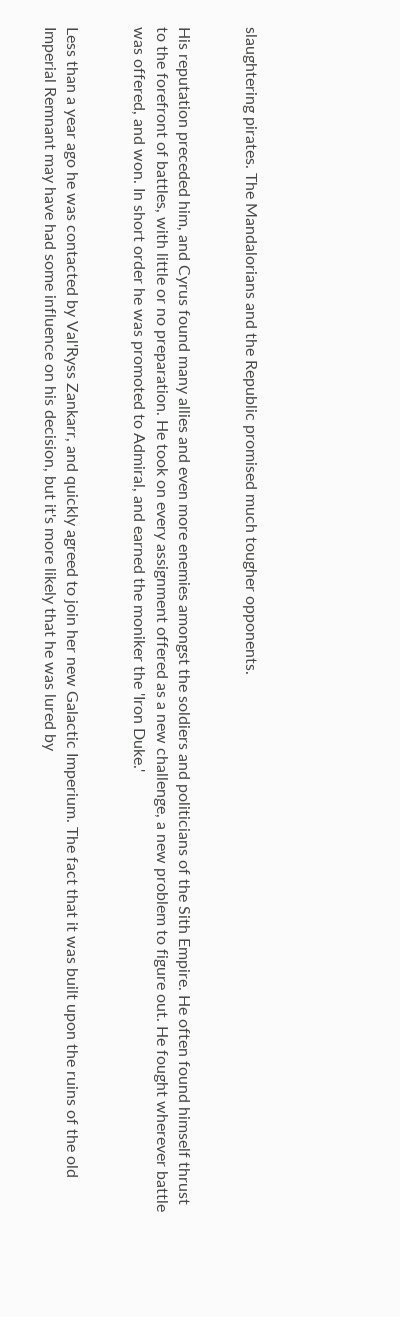slaughtering pirates. The Mandalorians and the Republic promised much tougher opponents.


His reputation preceded him, and Cyrus found many allies and even more enemies amongst the soldiers and politicians of the Sith Empire. He often found himself thrust to the forefront of battles, with little or no preparation. He took on every assignment offered as a new challenge, a new problem to figure out. He fought wherever battle was offered, and won. In short order he was promoted to Admiral, and earned the moniker the 'Iron Duke.'


Less than a year ago he was contacted by Val'Ryss Zankarr, and quickly agreed to join her new Galactic Imperium. The fact that it was built upon the ruins of the old Imperial Remnant may have had some influence on his decision, but it's more likely that he was lured by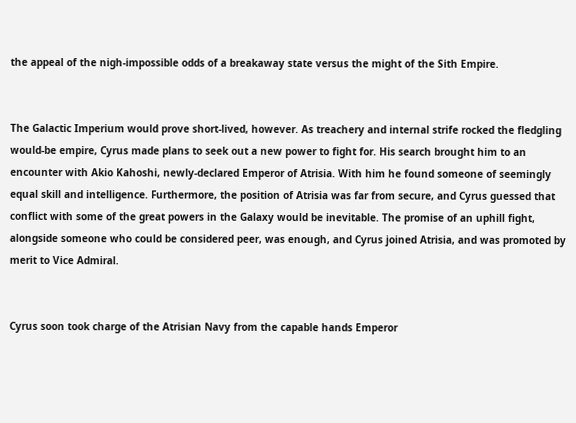the appeal of the nigh-impossible odds of a breakaway state versus the might of the Sith Empire.


The Galactic Imperium would prove short-lived, however. As treachery and internal strife rocked the fledgling would-be empire, Cyrus made plans to seek out a new power to fight for. His search brought him to an encounter with Akio Kahoshi, newly-declared Emperor of Atrisia. With him he found someone of seemingly equal skill and intelligence. Furthermore, the position of Atrisia was far from secure, and Cyrus guessed that conflict with some of the great powers in the Galaxy would be inevitable. The promise of an uphill fight, alongside someone who could be considered peer, was enough, and Cyrus joined Atrisia, and was promoted by merit to Vice Admiral.


Cyrus soon took charge of the Atrisian Navy from the capable hands Emperor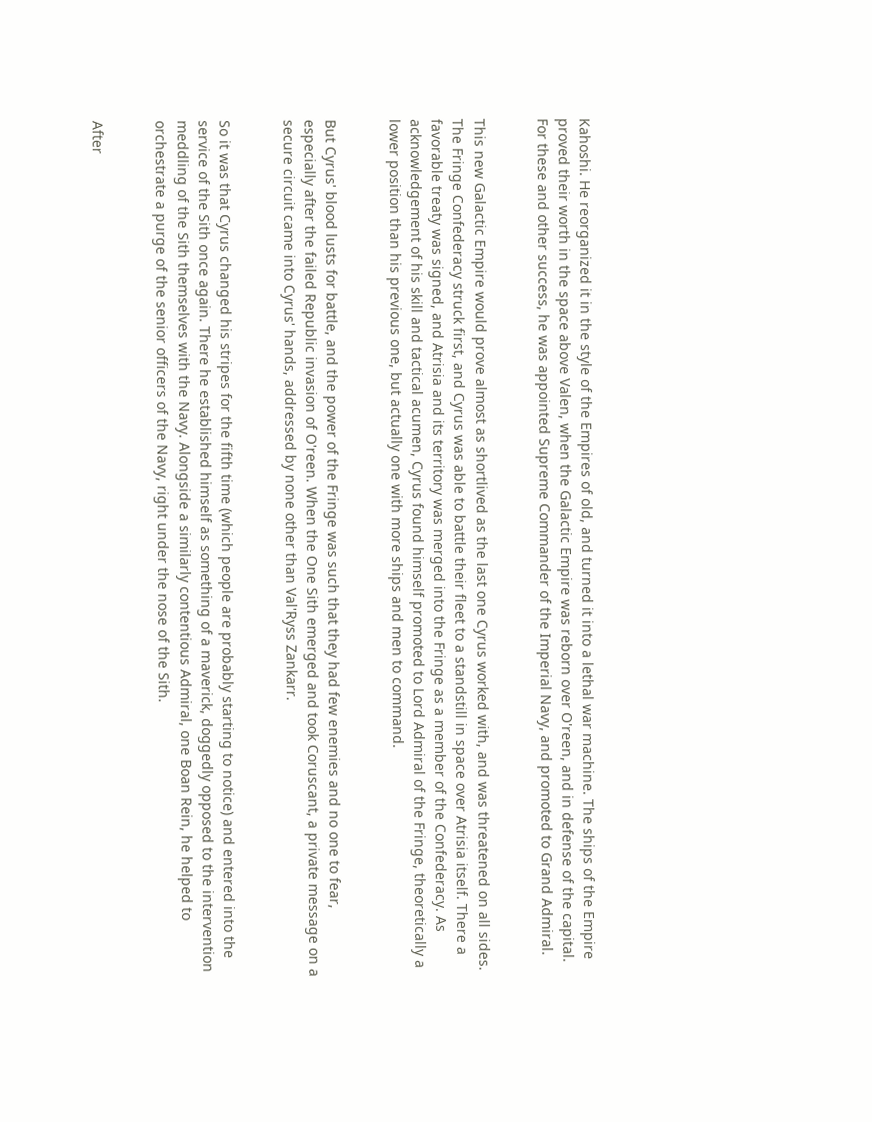Kahoshi. He reorganized it in the style of the Empires of old, and turned it into a lethal war machine. The ships of the Empire proved their worth in the space above Valen, when the Galactic Empire was reborn over O'reen, and in defense of the capital. For these and other success, he was appointed Supreme Commander of the Imperial Navy, and promoted to Grand Admiral.


This new Galactic Empire would prove almost as shortlived as the last one Cyrus worked with, and was threatened on all sides. The Fringe Confederacy struck first, and Cyrus was able to battle their fleet to a standstill in space over Atrisia itself. There a favorable treaty was signed, and Atrisia and its territory was merged into the Fringe as a member of the Confederacy. As acknowledgement of his skill and tactical acumen, Cyrus found himself promoted to Lord Admiral of the Fringe, theoretically a lower position than his previous one, but actually one with more ships and men to command.


But Cyrus' blood lusts for battle, and the power of the Fringe was such that they had few enemies and no one to fear, especially after the failed Republic invasion of O'reen. When the One Sith emerged and took Coruscant, a private message on a secure circuit came into Cyrus' hands, addressed by none other than Val'Ryss Zankarr.


So it was that Cyrus changed his stripes for the fifth time (which people are probably starting to notice) and entered into the service of the Sith once again. There he established himself as something of a maverick, doggedly opposed to the intervention meddling of the Sith themselves with the Navy. Alongside a similarly contentious Admiral, one Boan Rein, he helped to orchestrate a purge of the senior officers of the Navy, right under the nose of the Sith.


After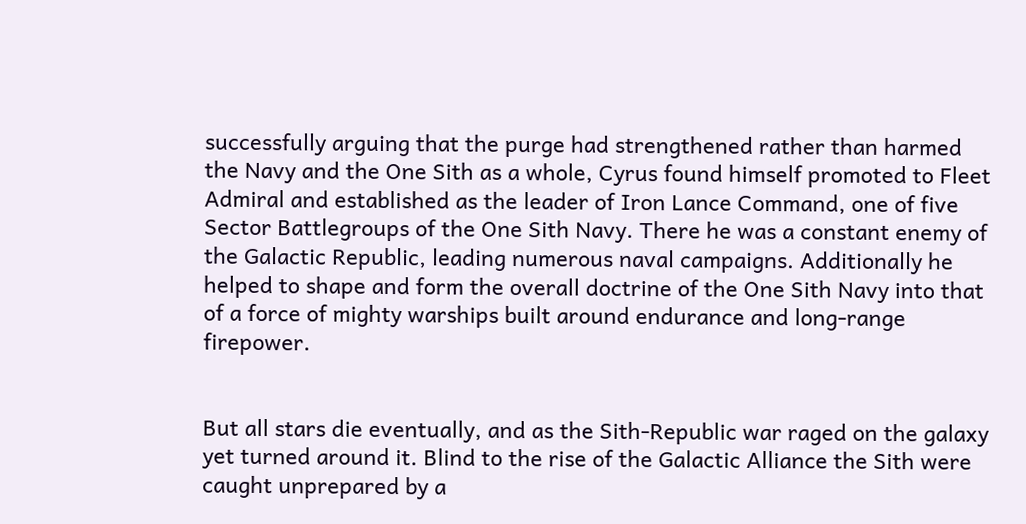successfully arguing that the purge had strengthened rather than harmed the Navy and the One Sith as a whole, Cyrus found himself promoted to Fleet Admiral and established as the leader of Iron Lance Command, one of five Sector Battlegroups of the One Sith Navy. There he was a constant enemy of the Galactic Republic, leading numerous naval campaigns. Additionally he helped to shape and form the overall doctrine of the One Sith Navy into that of a force of mighty warships built around endurance and long-range firepower.


But all stars die eventually, and as the Sith-Republic war raged on the galaxy yet turned around it. Blind to the rise of the Galactic Alliance the Sith were caught unprepared by a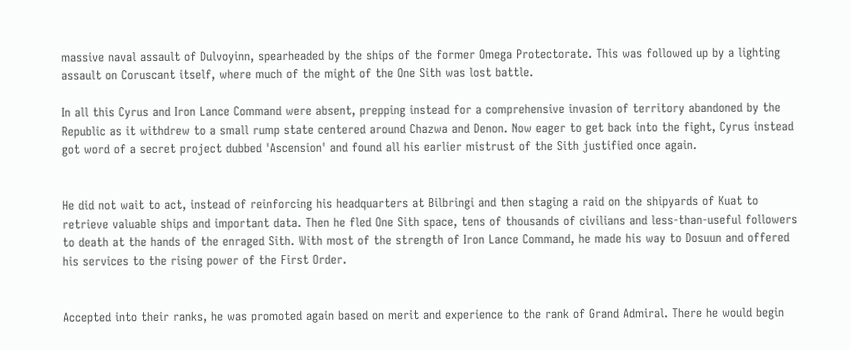massive naval assault of Dulvoyinn, spearheaded by the ships of the former Omega Protectorate. This was followed up by a lighting assault on Coruscant itself, where much of the might of the One Sith was lost battle.

In all this Cyrus and Iron Lance Command were absent, prepping instead for a comprehensive invasion of territory abandoned by the Republic as it withdrew to a small rump state centered around Chazwa and Denon. Now eager to get back into the fight, Cyrus instead got word of a secret project dubbed 'Ascension' and found all his earlier mistrust of the Sith justified once again.


He did not wait to act, instead of reinforcing his headquarters at Bilbringi and then staging a raid on the shipyards of Kuat to retrieve valuable ships and important data. Then he fled One Sith space, tens of thousands of civilians and less-than-useful followers to death at the hands of the enraged Sith. With most of the strength of Iron Lance Command, he made his way to Dosuun and offered his services to the rising power of the First Order.


Accepted into their ranks, he was promoted again based on merit and experience to the rank of Grand Admiral. There he would begin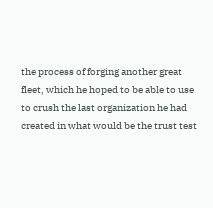the process of forging another great fleet, which he hoped to be able to use to crush the last organization he had created in what would be the trust test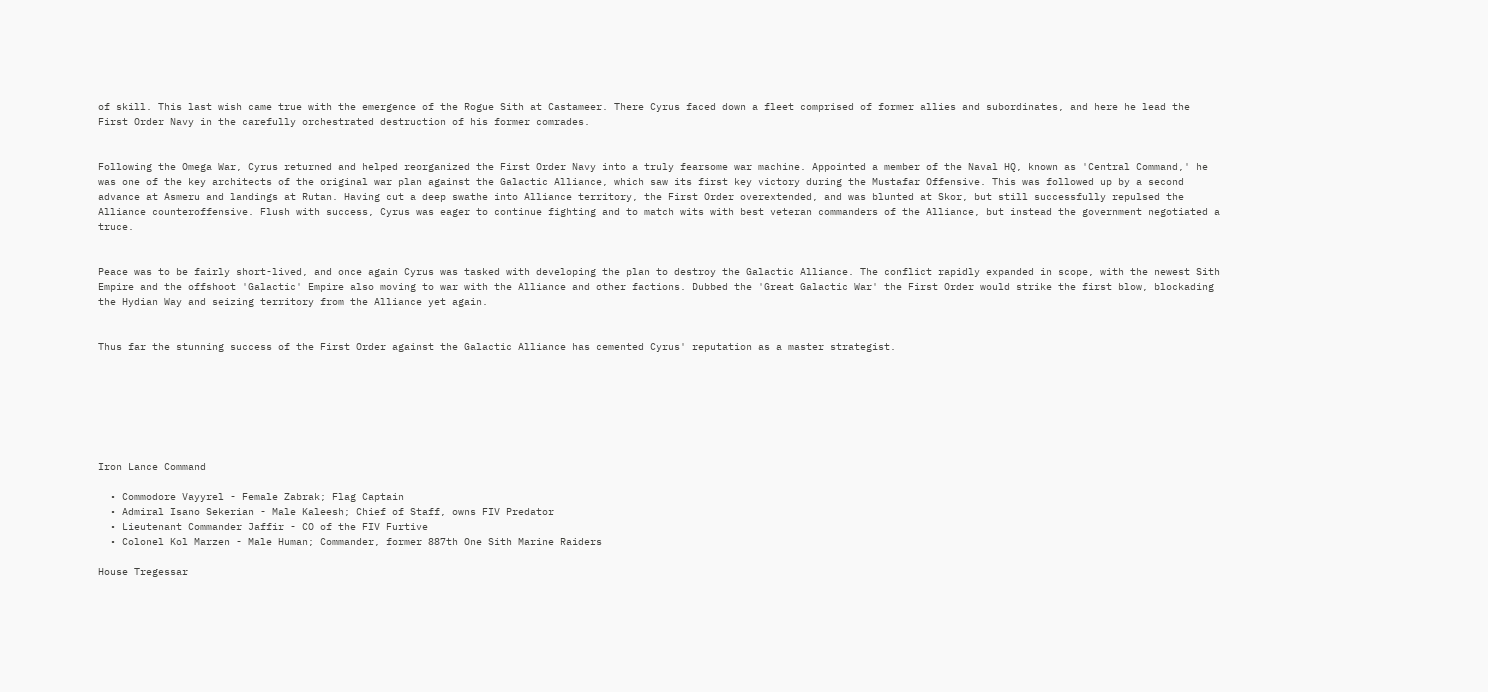of skill. This last wish came true with the emergence of the Rogue Sith at Castameer. There Cyrus faced down a fleet comprised of former allies and subordinates, and here he lead the First Order Navy in the carefully orchestrated destruction of his former comrades.


Following the Omega War, Cyrus returned and helped reorganized the First Order Navy into a truly fearsome war machine. Appointed a member of the Naval HQ, known as 'Central Command,' he was one of the key architects of the original war plan against the Galactic Alliance, which saw its first key victory during the Mustafar Offensive. This was followed up by a second advance at Asmeru and landings at Rutan. Having cut a deep swathe into Alliance territory, the First Order overextended, and was blunted at Skor, but still successfully repulsed the Alliance counteroffensive. Flush with success, Cyrus was eager to continue fighting and to match wits with best veteran commanders of the Alliance, but instead the government negotiated a truce.


Peace was to be fairly short-lived, and once again Cyrus was tasked with developing the plan to destroy the Galactic Alliance. The conflict rapidly expanded in scope, with the newest Sith Empire and the offshoot 'Galactic' Empire also moving to war with the Alliance and other factions. Dubbed the 'Great Galactic War' the First Order would strike the first blow, blockading the Hydian Way and seizing territory from the Alliance yet again.


Thus far the stunning success of the First Order against the Galactic Alliance has cemented Cyrus' reputation as a master strategist.







Iron Lance Command

  • Commodore Vayyrel - Female Zabrak; Flag Captain
  • Admiral Isano Sekerian - Male Kaleesh; Chief of Staff, owns FIV Predator
  • Lieutenant Commander Jaffir - CO of the FIV Furtive
  • Colonel Kol Marzen - Male Human; Commander, former 887th One Sith Marine Raiders

House Tregessar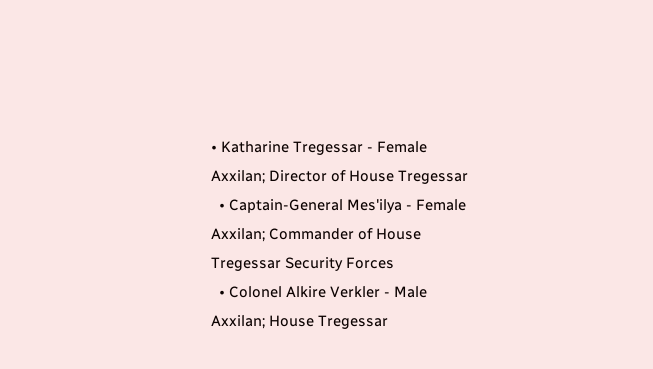• Katharine Tregessar - Female Axxilan; Director of House Tregessar
  • Captain-General Mes'ilya - Female Axxilan; Commander of House Tregessar Security Forces
  • Colonel Alkire Verkler - Male Axxilan; House Tregessar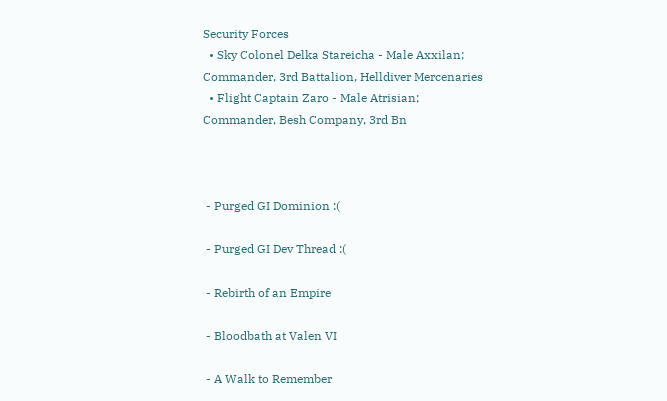Security Forces
  • Sky Colonel Delka Stareicha - Male Axxilan; Commander, 3rd Battalion, Helldiver Mercenaries
  • Flight Captain Zaro - Male Atrisian; Commander, Besh Company, 3rd Bn



 - Purged GI Dominion :(

 - Purged GI Dev Thread :(

 - Rebirth of an Empire

 - Bloodbath at Valen VI

 - A Walk to Remember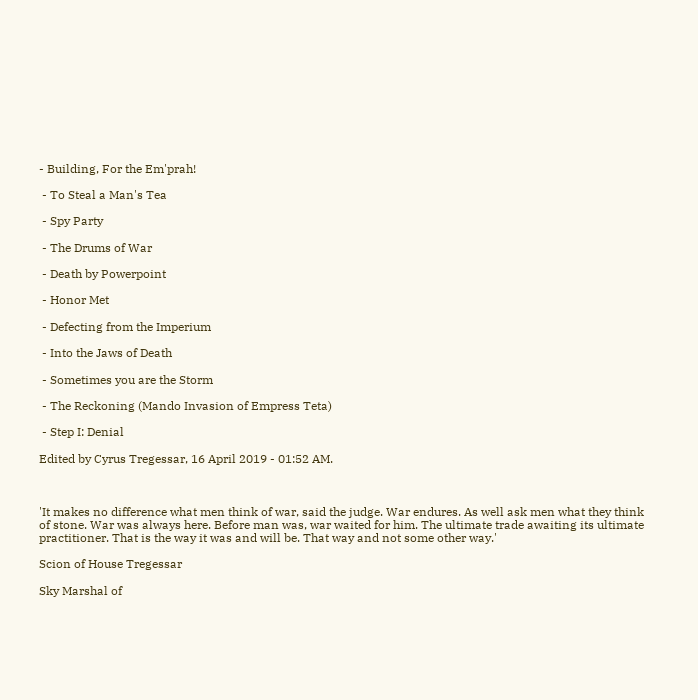- Building, For the Em'prah!

 - To Steal a Man's Tea

 - Spy Party

 - The Drums of War

 - Death by Powerpoint

 - Honor Met

 - Defecting from the Imperium

 - Into the Jaws of Death

 - Sometimes you are the Storm

 - The Reckoning (Mando Invasion of Empress Teta)

 - Step I: Denial

Edited by Cyrus Tregessar, 16 April 2019 - 01:52 AM.



'It makes no difference what men think of war, said the judge. War endures. As well ask men what they think of stone. War was always here. Before man was, war waited for him. The ultimate trade awaiting its ultimate practitioner. That is the way it was and will be. That way and not some other way.'

Scion of House Tregessar

Sky Marshal of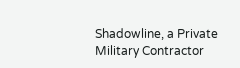Shadowline, a Private Military Contractor